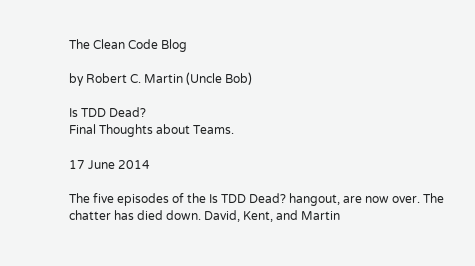The Clean Code Blog

by Robert C. Martin (Uncle Bob)

Is TDD Dead?
Final Thoughts about Teams.

17 June 2014

The five episodes of the Is TDD Dead? hangout, are now over. The chatter has died down. David, Kent, and Martin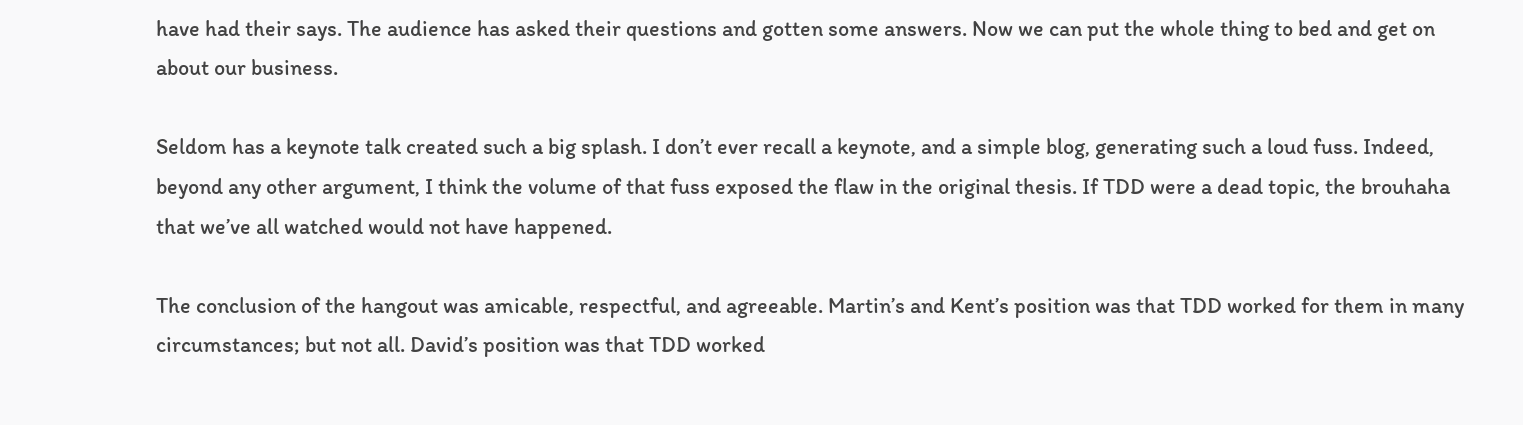have had their says. The audience has asked their questions and gotten some answers. Now we can put the whole thing to bed and get on about our business.

Seldom has a keynote talk created such a big splash. I don’t ever recall a keynote, and a simple blog, generating such a loud fuss. Indeed, beyond any other argument, I think the volume of that fuss exposed the flaw in the original thesis. If TDD were a dead topic, the brouhaha that we’ve all watched would not have happened.

The conclusion of the hangout was amicable, respectful, and agreeable. Martin’s and Kent’s position was that TDD worked for them in many circumstances; but not all. David’s position was that TDD worked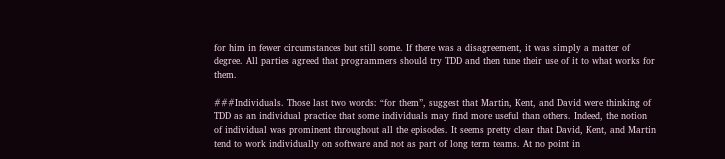for him in fewer circumstances but still some. If there was a disagreement, it was simply a matter of degree. All parties agreed that programmers should try TDD and then tune their use of it to what works for them.

###Individuals. Those last two words: “for them”, suggest that Martin, Kent, and David were thinking of TDD as an individual practice that some individuals may find more useful than others. Indeed, the notion of individual was prominent throughout all the episodes. It seems pretty clear that David, Kent, and Martin tend to work individually on software and not as part of long term teams. At no point in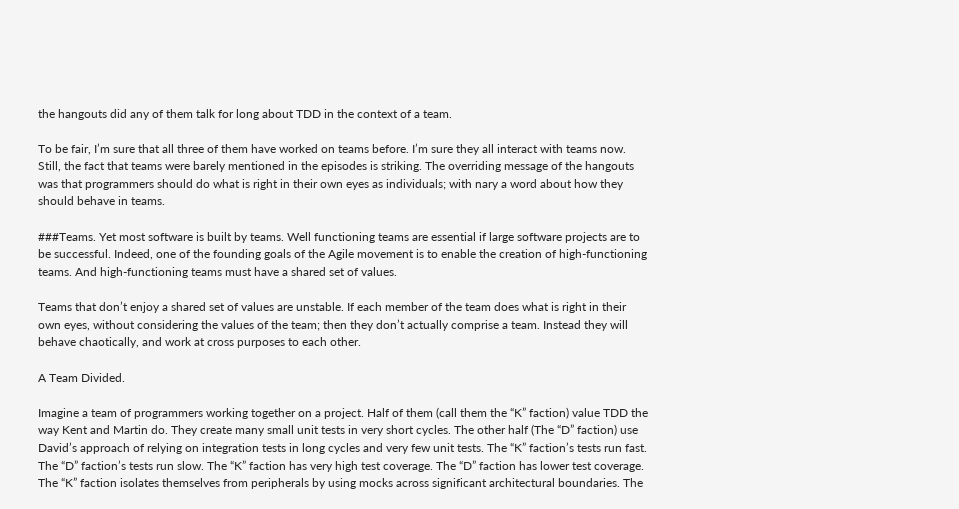the hangouts did any of them talk for long about TDD in the context of a team.

To be fair, I’m sure that all three of them have worked on teams before. I’m sure they all interact with teams now. Still, the fact that teams were barely mentioned in the episodes is striking. The overriding message of the hangouts was that programmers should do what is right in their own eyes as individuals; with nary a word about how they should behave in teams.

###Teams. Yet most software is built by teams. Well functioning teams are essential if large software projects are to be successful. Indeed, one of the founding goals of the Agile movement is to enable the creation of high-functioning teams. And high-functioning teams must have a shared set of values.

Teams that don’t enjoy a shared set of values are unstable. If each member of the team does what is right in their own eyes, without considering the values of the team; then they don’t actually comprise a team. Instead they will behave chaotically, and work at cross purposes to each other.

A Team Divided.

Imagine a team of programmers working together on a project. Half of them (call them the “K” faction) value TDD the way Kent and Martin do. They create many small unit tests in very short cycles. The other half (The “D” faction) use David’s approach of relying on integration tests in long cycles and very few unit tests. The “K” faction’s tests run fast. The “D” faction’s tests run slow. The “K” faction has very high test coverage. The “D” faction has lower test coverage. The “K” faction isolates themselves from peripherals by using mocks across significant architectural boundaries. The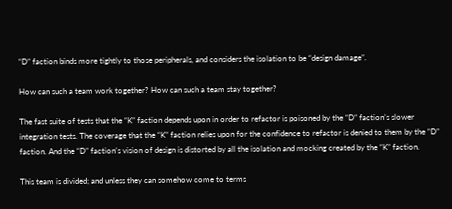“D” faction binds more tightly to those peripherals, and considers the isolation to be “design damage”.

How can such a team work together? How can such a team stay together?

The fast suite of tests that the “K” faction depends upon in order to refactor is poisoned by the “D” faction’s slower integration tests. The coverage that the “K” faction relies upon for the confidence to refactor is denied to them by the “D” faction. And the “D” faction’s vision of design is distorted by all the isolation and mocking created by the “K” faction.

This team is divided; and unless they can somehow come to terms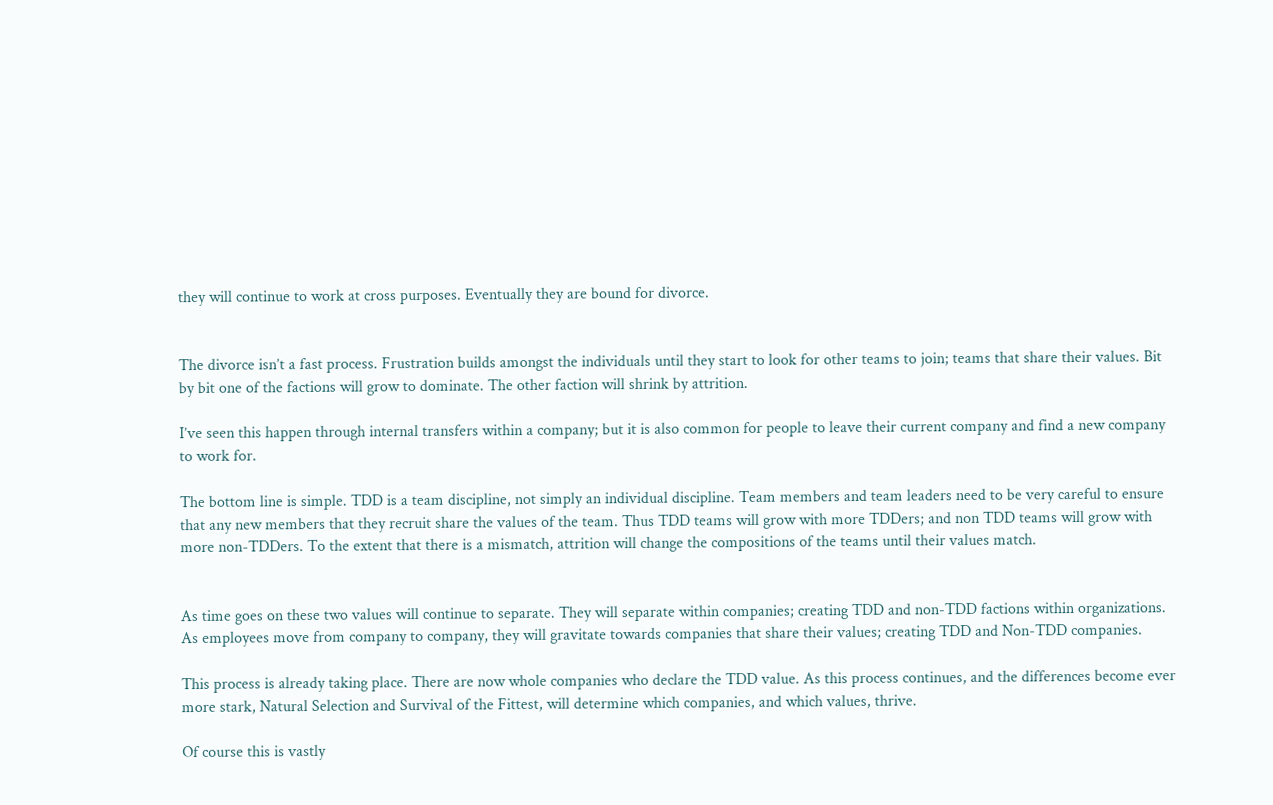they will continue to work at cross purposes. Eventually they are bound for divorce.


The divorce isn’t a fast process. Frustration builds amongst the individuals until they start to look for other teams to join; teams that share their values. Bit by bit one of the factions will grow to dominate. The other faction will shrink by attrition.

I’ve seen this happen through internal transfers within a company; but it is also common for people to leave their current company and find a new company to work for.

The bottom line is simple. TDD is a team discipline, not simply an individual discipline. Team members and team leaders need to be very careful to ensure that any new members that they recruit share the values of the team. Thus TDD teams will grow with more TDDers; and non TDD teams will grow with more non-TDDers. To the extent that there is a mismatch, attrition will change the compositions of the teams until their values match.


As time goes on these two values will continue to separate. They will separate within companies; creating TDD and non-TDD factions within organizations. As employees move from company to company, they will gravitate towards companies that share their values; creating TDD and Non-TDD companies.

This process is already taking place. There are now whole companies who declare the TDD value. As this process continues, and the differences become ever more stark, Natural Selection and Survival of the Fittest, will determine which companies, and which values, thrive.

Of course this is vastly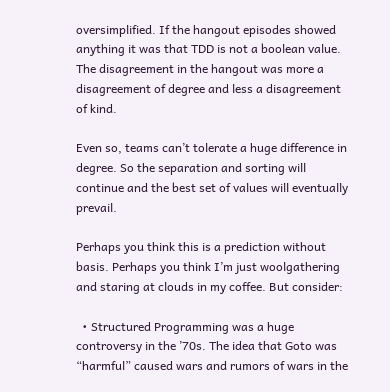oversimplified. If the hangout episodes showed anything it was that TDD is not a boolean value. The disagreement in the hangout was more a disagreement of degree and less a disagreement of kind.

Even so, teams can’t tolerate a huge difference in degree. So the separation and sorting will continue and the best set of values will eventually prevail.

Perhaps you think this is a prediction without basis. Perhaps you think I’m just woolgathering and staring at clouds in my coffee. But consider:

  • Structured Programming was a huge controversy in the ’70s. The idea that Goto was “harmful” caused wars and rumors of wars in the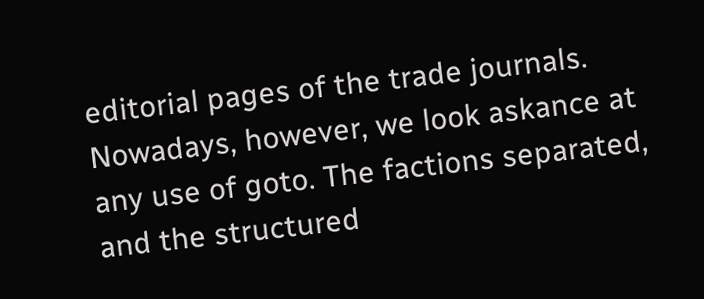editorial pages of the trade journals. Nowadays, however, we look askance at any use of goto. The factions separated, and the structured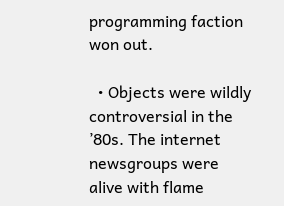programming faction won out.

  • Objects were wildly controversial in the ’80s. The internet newsgroups were alive with flame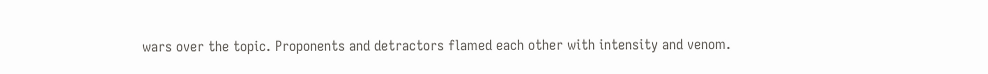wars over the topic. Proponents and detractors flamed each other with intensity and venom.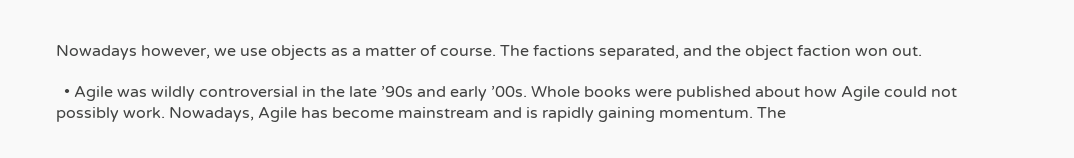Nowadays however, we use objects as a matter of course. The factions separated, and the object faction won out.

  • Agile was wildly controversial in the late ’90s and early ’00s. Whole books were published about how Agile could not possibly work. Nowadays, Agile has become mainstream and is rapidly gaining momentum. The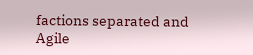factions separated and Agile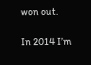won out.

In 2014 I’m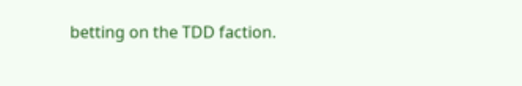betting on the TDD faction.